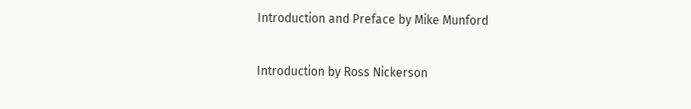Introduction and Preface by Mike Munford

Introduction by Ross Nickerson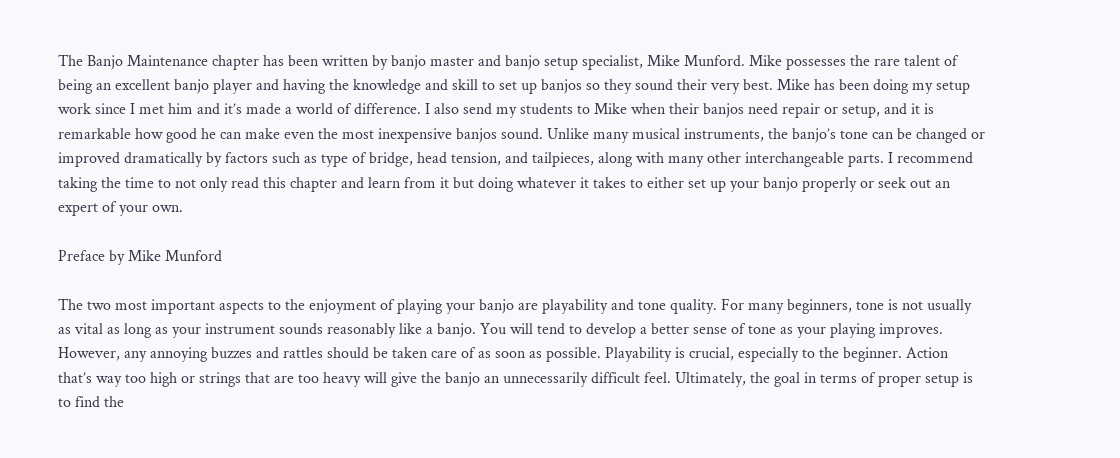The Banjo Maintenance chapter has been written by banjo master and banjo setup specialist, Mike Munford. Mike possesses the rare talent of being an excellent banjo player and having the knowledge and skill to set up banjos so they sound their very best. Mike has been doing my setup work since I met him and it’s made a world of difference. I also send my students to Mike when their banjos need repair or setup, and it is remarkable how good he can make even the most inexpensive banjos sound. Unlike many musical instruments, the banjo’s tone can be changed or improved dramatically by factors such as type of bridge, head tension, and tailpieces, along with many other interchangeable parts. I recommend taking the time to not only read this chapter and learn from it but doing whatever it takes to either set up your banjo properly or seek out an expert of your own.

Preface by Mike Munford

The two most important aspects to the enjoyment of playing your banjo are playability and tone quality. For many beginners, tone is not usually as vital as long as your instrument sounds reasonably like a banjo. You will tend to develop a better sense of tone as your playing improves. However, any annoying buzzes and rattles should be taken care of as soon as possible. Playability is crucial, especially to the beginner. Action that’s way too high or strings that are too heavy will give the banjo an unnecessarily difficult feel. Ultimately, the goal in terms of proper setup is to find the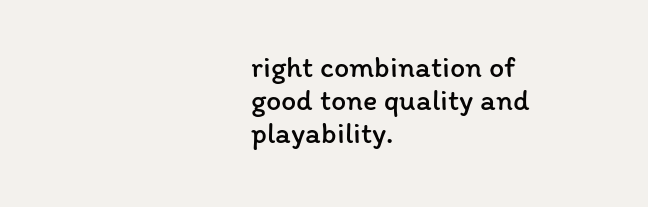right combination of good tone quality and playability.